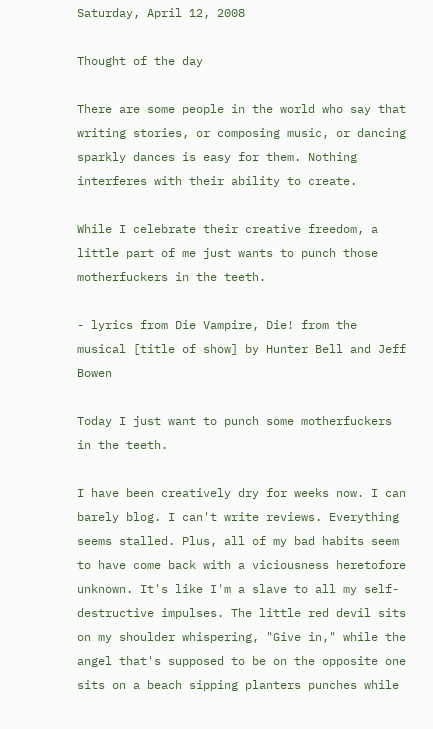Saturday, April 12, 2008

Thought of the day

There are some people in the world who say that writing stories, or composing music, or dancing sparkly dances is easy for them. Nothing interferes with their ability to create.

While I celebrate their creative freedom, a little part of me just wants to punch those motherfuckers in the teeth.

- lyrics from Die Vampire, Die! from the musical [title of show] by Hunter Bell and Jeff Bowen

Today I just want to punch some motherfuckers in the teeth.

I have been creatively dry for weeks now. I can barely blog. I can't write reviews. Everything seems stalled. Plus, all of my bad habits seem to have come back with a viciousness heretofore unknown. It's like I'm a slave to all my self-destructive impulses. The little red devil sits on my shoulder whispering, "Give in," while the angel that's supposed to be on the opposite one sits on a beach sipping planters punches while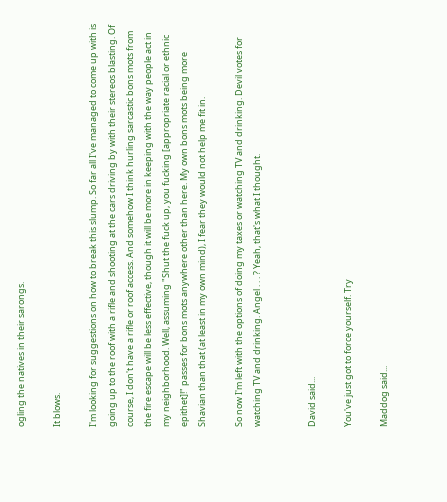ogling the natives in their sarongs.

It blows.

I'm looking for suggestions on how to break this slump. So far all I've managed to come up with is going up to the roof with a rifle and shooting at the cars driving by with their stereos blasting. Of course, I don't have a rifle or roof access. And somehow I think hurling sarcastic bons mots from the fire escape will be less effective, though it will be more in keeping with the way people act in my neighborhood. Well, assuming "Shut the fuck up, you fucking [appropriate racial or ethnic epithet]!" passes for bons mots anywhere other than here. My own bons mots being more Shavian than that (at least in my own mind), I fear they would not help me fit in.

So now I'm left with the options of doing my taxes or watching TV and drinking. Devil votes for watching TV and drinking. Angel . . . ? Yeah, that's what I thought.


David said...

You've just got to force yourself. Try

Maddog said...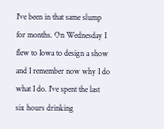I've been in that same slump for months. On Wednesday I flew to Iowa to design a show and I remember now why I do what I do. I've spent the last six hours drinking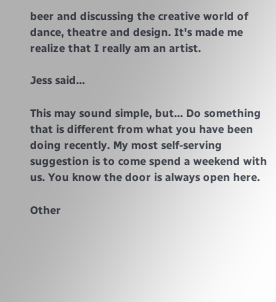beer and discussing the creative world of dance, theatre and design. It's made me realize that I really am an artist.

Jess said...

This may sound simple, but... Do something that is different from what you have been doing recently. My most self-serving suggestion is to come spend a weekend with us. You know the door is always open here.

Other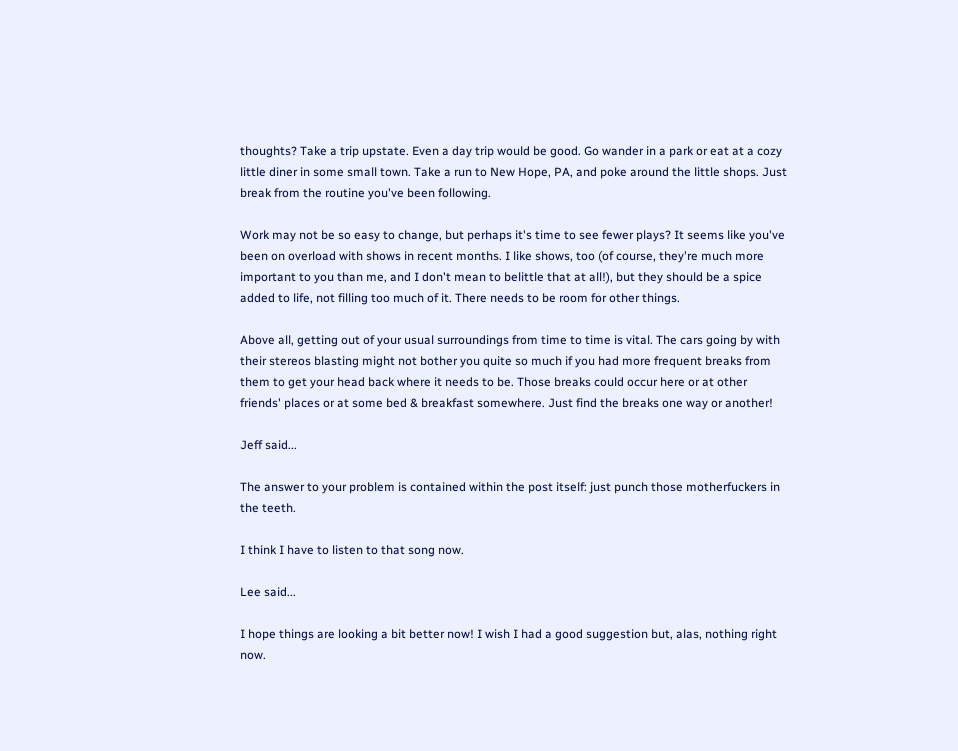thoughts? Take a trip upstate. Even a day trip would be good. Go wander in a park or eat at a cozy little diner in some small town. Take a run to New Hope, PA, and poke around the little shops. Just break from the routine you've been following.

Work may not be so easy to change, but perhaps it's time to see fewer plays? It seems like you've been on overload with shows in recent months. I like shows, too (of course, they're much more important to you than me, and I don't mean to belittle that at all!), but they should be a spice added to life, not filling too much of it. There needs to be room for other things.

Above all, getting out of your usual surroundings from time to time is vital. The cars going by with their stereos blasting might not bother you quite so much if you had more frequent breaks from them to get your head back where it needs to be. Those breaks could occur here or at other friends' places or at some bed & breakfast somewhere. Just find the breaks one way or another!

Jeff said...

The answer to your problem is contained within the post itself: just punch those motherfuckers in the teeth.

I think I have to listen to that song now.

Lee said...

I hope things are looking a bit better now! I wish I had a good suggestion but, alas, nothing right now.